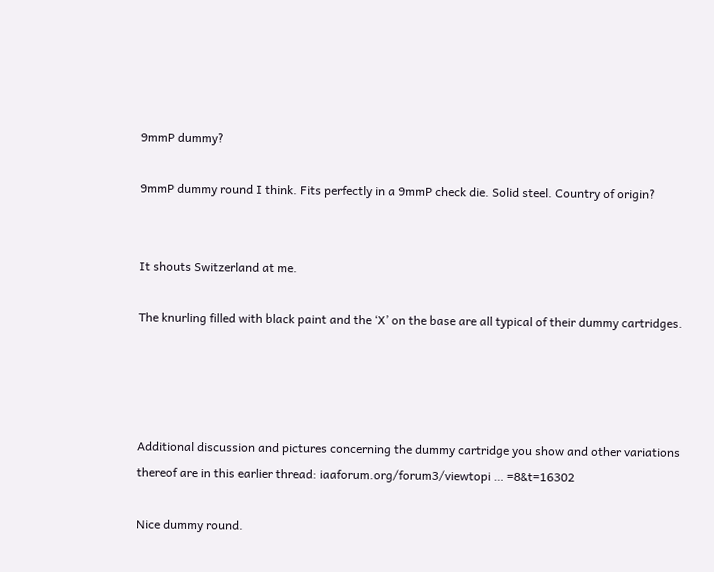9mmP dummy?

9mmP dummy round I think. Fits perfectly in a 9mmP check die. Solid steel. Country of origin?


It shouts Switzerland at me.

The knurling filled with black paint and the ‘X’ on the base are all typical of their dummy cartridges.




Additional discussion and pictures concerning the dummy cartridge you show and other variations thereof are in this earlier thread: iaaforum.org/forum3/viewtopi … =8&t=16302

Nice dummy round.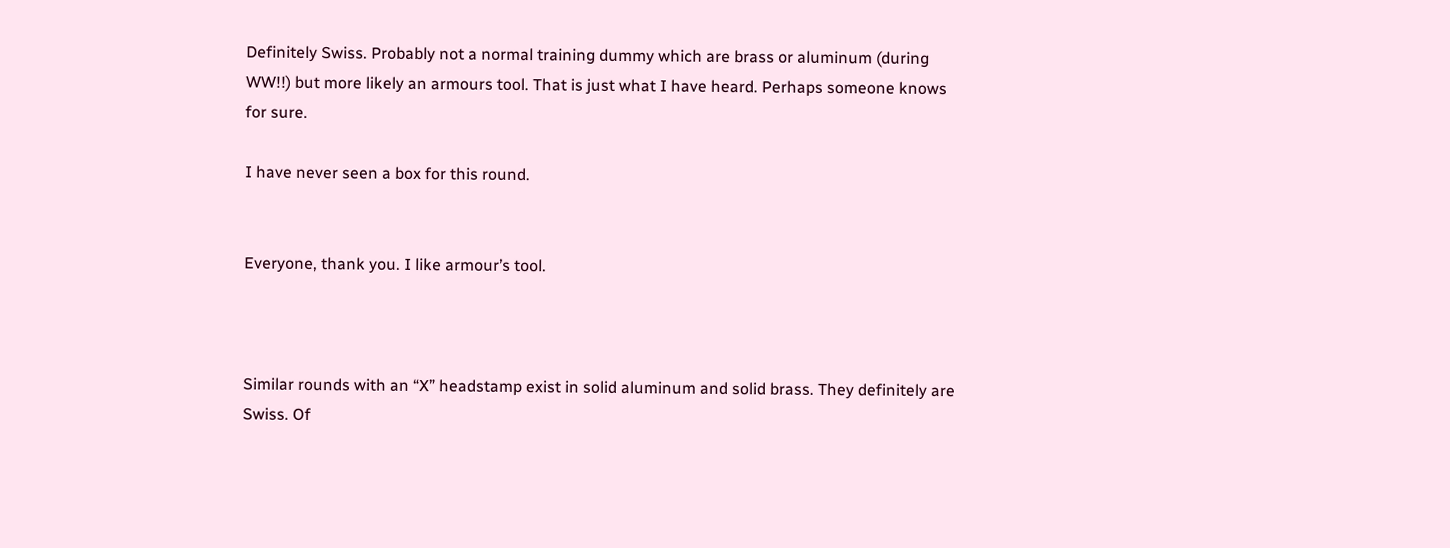Definitely Swiss. Probably not a normal training dummy which are brass or aluminum (during WW!!) but more likely an armours tool. That is just what I have heard. Perhaps someone knows for sure.

I have never seen a box for this round.


Everyone, thank you. I like armour’s tool.



Similar rounds with an “X” headstamp exist in solid aluminum and solid brass. They definitely are Swiss. Of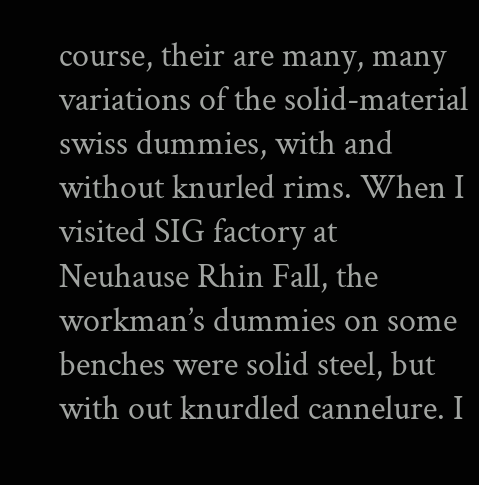course, their are many, many variations of the solid-material swiss dummies, with and without knurled rims. When I visited SIG factory at Neuhause Rhin Fall, the workman’s dummies on some benches were solid steel, but with out knurdled cannelure. I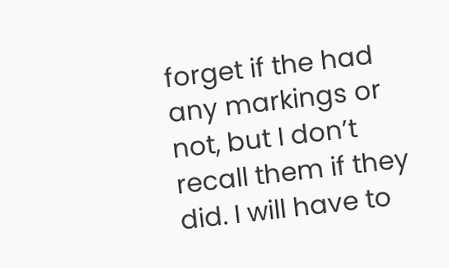forget if the had any markings or not, but I don’t recall them if they did. I will have to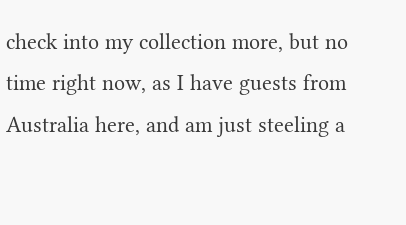check into my collection more, but no time right now, as I have guests from Australia here, and am just steeling a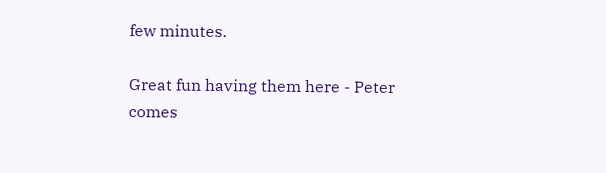few minutes.

Great fun having them here - Peter comes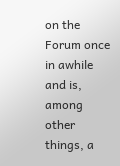on the Forum once in awhile and is, among other things, a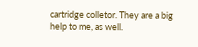cartridge colletor. They are a big help to me, as well.